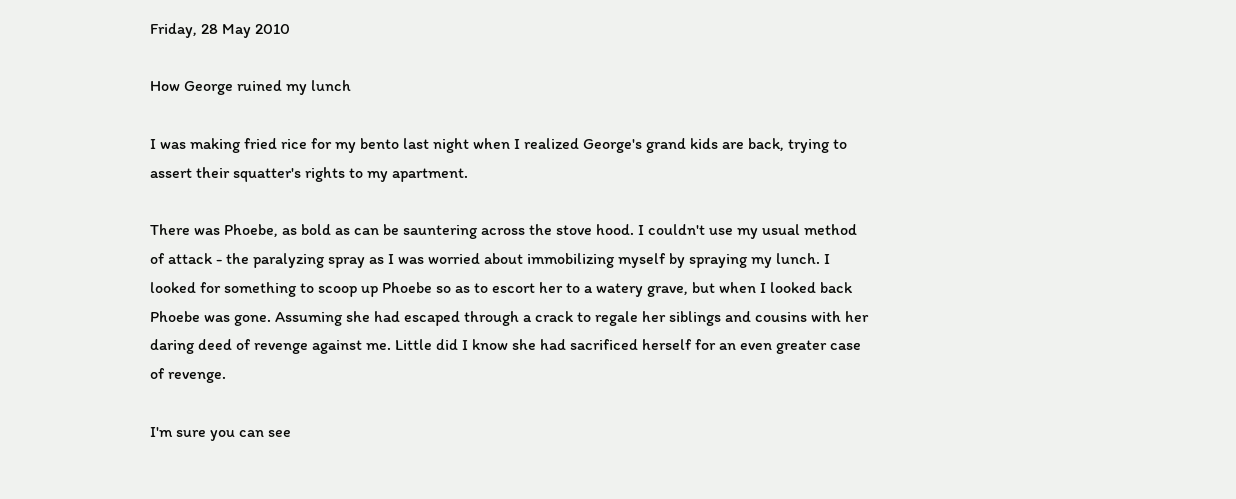Friday, 28 May 2010

How George ruined my lunch

I was making fried rice for my bento last night when I realized George's grand kids are back, trying to assert their squatter's rights to my apartment.

There was Phoebe, as bold as can be sauntering across the stove hood. I couldn't use my usual method of attack - the paralyzing spray as I was worried about immobilizing myself by spraying my lunch. I looked for something to scoop up Phoebe so as to escort her to a watery grave, but when I looked back Phoebe was gone. Assuming she had escaped through a crack to regale her siblings and cousins with her daring deed of revenge against me. Little did I know she had sacrificed herself for an even greater case of revenge.

I'm sure you can see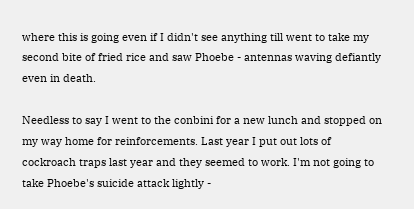where this is going even if I didn't see anything till went to take my second bite of fried rice and saw Phoebe - antennas waving defiantly even in death.

Needless to say I went to the conbini for a new lunch and stopped on my way home for reinforcements. Last year I put out lots of cockroach traps last year and they seemed to work. I'm not going to take Phoebe's suicide attack lightly -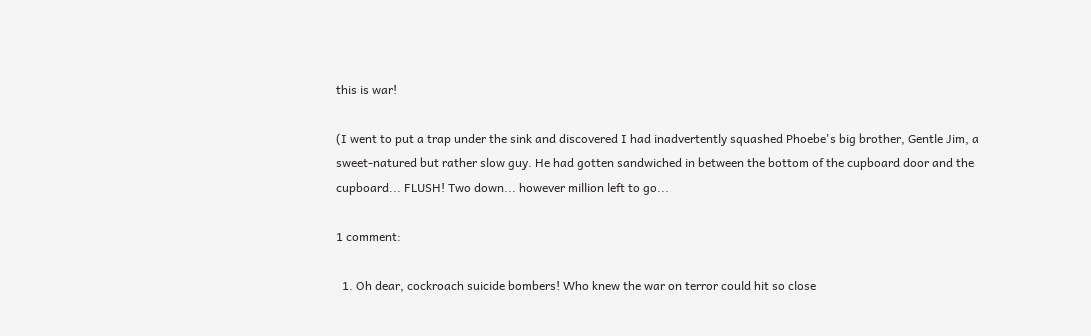this is war!

(I went to put a trap under the sink and discovered I had inadvertently squashed Phoebe's big brother, Gentle Jim, a sweet-natured but rather slow guy. He had gotten sandwiched in between the bottom of the cupboard door and the cupboard... FLUSH! Two down... however million left to go...

1 comment:

  1. Oh dear, cockroach suicide bombers! Who knew the war on terror could hit so close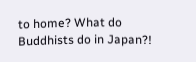to home? What do Buddhists do in Japan?!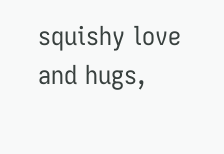squishy love and hugs,